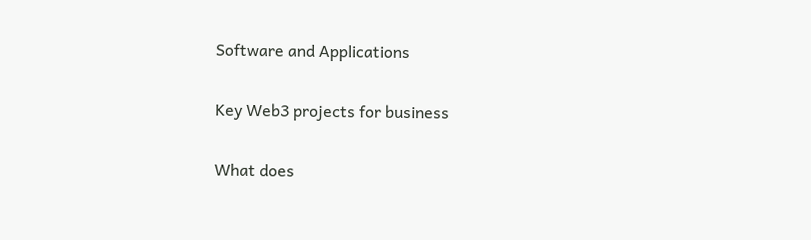Software and Applications

Key Web3 projects for business

What does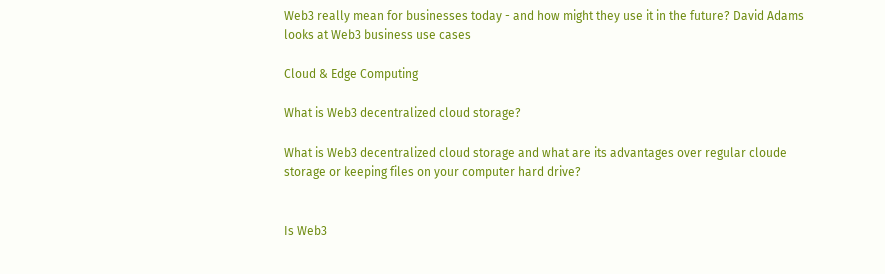Web3 really mean for businesses today - and how might they use it in the future? David Adams looks at Web3 business use cases

Cloud & Edge Computing

What is Web3 decentralized cloud storage?

What is Web3 decentralized cloud storage and what are its advantages over regular cloude storage or keeping files on your computer hard drive?


Is Web3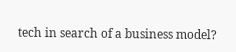tech in search of a business model?